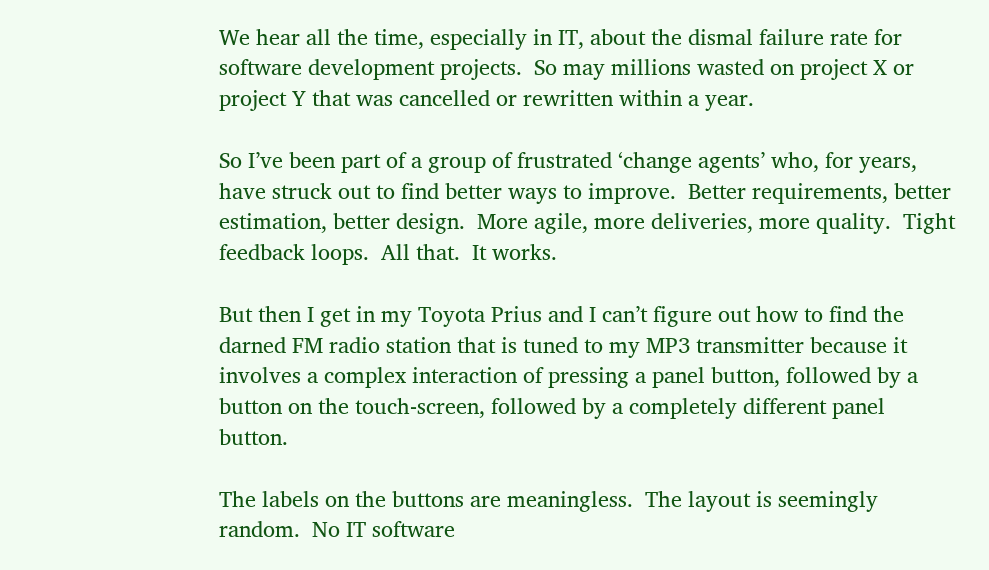We hear all the time, especially in IT, about the dismal failure rate for software development projects.  So may millions wasted on project X or project Y that was cancelled or rewritten within a year.

So I’ve been part of a group of frustrated ‘change agents’ who, for years, have struck out to find better ways to improve.  Better requirements, better estimation, better design.  More agile, more deliveries, more quality.  Tight feedback loops.  All that.  It works.

But then I get in my Toyota Prius and I can’t figure out how to find the darned FM radio station that is tuned to my MP3 transmitter because it involves a complex interaction of pressing a panel button, followed by a button on the touch-screen, followed by a completely different panel button.

The labels on the buttons are meaningless.  The layout is seemingly random.  No IT software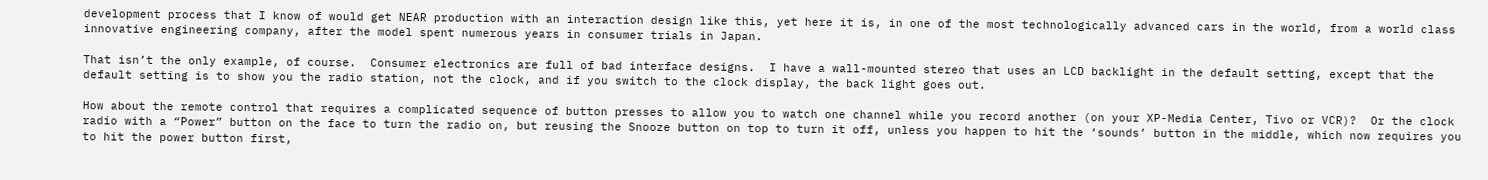development process that I know of would get NEAR production with an interaction design like this, yet here it is, in one of the most technologically advanced cars in the world, from a world class innovative engineering company, after the model spent numerous years in consumer trials in Japan.

That isn’t the only example, of course.  Consumer electronics are full of bad interface designs.  I have a wall-mounted stereo that uses an LCD backlight in the default setting, except that the default setting is to show you the radio station, not the clock, and if you switch to the clock display, the back light goes out.

How about the remote control that requires a complicated sequence of button presses to allow you to watch one channel while you record another (on your XP-Media Center, Tivo or VCR)?  Or the clock radio with a “Power” button on the face to turn the radio on, but reusing the Snooze button on top to turn it off, unless you happen to hit the ‘sounds’ button in the middle, which now requires you to hit the power button first,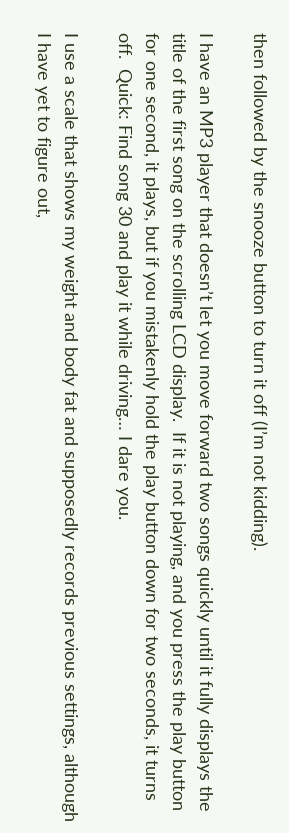then followed by the snooze button to turn it off (I’m not kidding).

I have an MP3 player that doesn’t let you move forward two songs quickly until it fully displays the title of the first song on the scrolling LCD display.  If it is not playing, and you press the play button for one second, it plays, but if you mistakenly hold the play button down for two seconds, it turns off.  Quick: Find song 30 and play it while driving… I dare you.

I use a scale that shows my weight and body fat and supposedly records previous settings, although I have yet to figure out,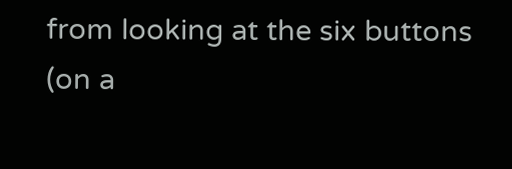from looking at the six buttons (on a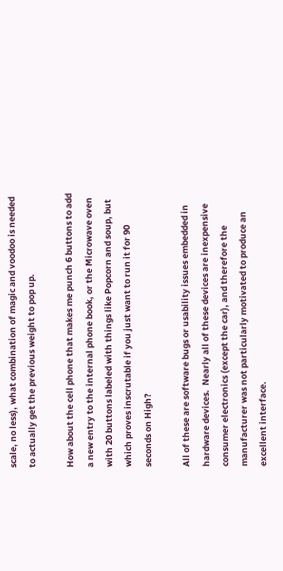scale, no less), what combination of magic and voodoo is needed to actually get the previous weight to pop up.

How about the cell phone that makes me punch 6 buttons to add a new entry to the internal phone book, or the Microwave oven with 20 buttons labeled with things like Popcorn and soup, but which proves inscrutable if you just want to run it for 90 seconds on High?

All of these are software bugs or usability issues embedded in hardware devices.  Nearly all of these devices are inexpensive consumer electronics (except the car), and therefore the manufacturer was not particularly motivated to produce an excellent interface.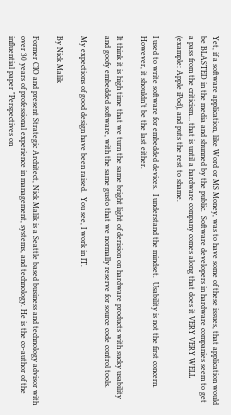Yet, if a software application, like Word or MS Money, was to have some of these issues, that application would be BLASTED in the media and shunned by the public.  Software developers in hardware companies seem to get a pass from the criticism… that is until a hardware company comes along that does it VERY VERY WELL (example: Apple iPod), and puts the rest to shame.

I used to write software for embedded devices.  I understand the mindset.  Usability is not the first concern.  However, it shouldn’t be the last either.

It think it is high time that we turn the same bright light of derision on hardware products with sucky usability and goofy embedded software, with the same gusto that we normally reserve for source code control tools.

My expections of good design have been raised.  You see, I work in IT.

By Nick Malik

Former CIO and present Strategic Architect, Nick Malik is a Seattle based business and technology advisor with over 30 years of professional experience in management, systems, and technology. He is the co-author of the influential paper "Perspectives on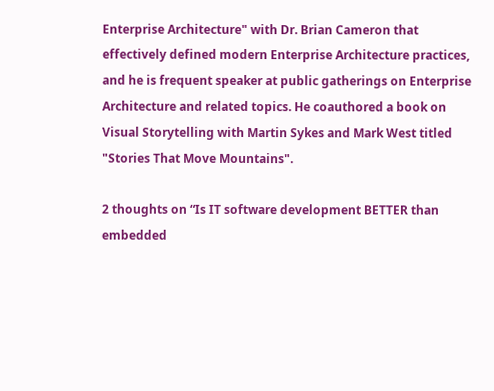Enterprise Architecture" with Dr. Brian Cameron that effectively defined modern Enterprise Architecture practices, and he is frequent speaker at public gatherings on Enterprise Architecture and related topics. He coauthored a book on Visual Storytelling with Martin Sykes and Mark West titled "Stories That Move Mountains".

2 thoughts on “Is IT software development BETTER than embedded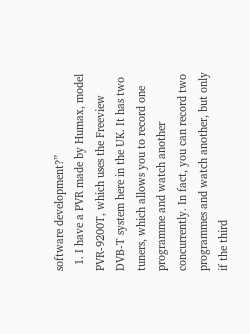software development?”
  1. I have a PVR made by Humax, model PVR-9200T, which uses the Freeview DVB-T system here in the UK. It has two tuners, which allows you to record one programme and watch another concurrently. In fact, you can record two programmes and watch another, but only if the third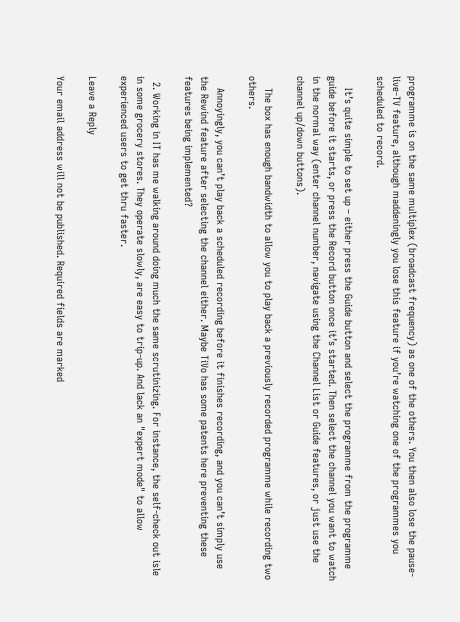programme is on the same multiplex (broadcast frequency) as one of the others. You then also lose the pause-live-TV feature, although maddeningly you lose this feature if you’re watching one of the programmes you scheduled to record.

    It’s quite simple to set up – either press the Guide button and select the programme from the programme guide before it starts, or press the Record button once it’s started. Then select the channel you want to watch in the normal way (enter channel number, navigate using the Channel List or Guide features, or just use the channel up/down buttons).

    The box has enough bandwidth to allow you to play back a previously recorded programme while recording two others.

    Annoyingly, you can’t play back a scheduled recording before it finishes recording, and you can’t simply use the Rewind feature after selecting the channel either. Maybe TiVo has some patents here preventing these features being implemented?

  2. Working in IT has me walking around doing much the same scrutinizing. For instance, the self-check out isle in some grocery stores. They operate slowly, are easy to trip-up. And lack an "expert mode" to allow experienced users to get thru faster.

Leave a Reply

Your email address will not be published. Required fields are marked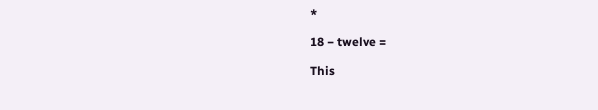*

18 − twelve =

This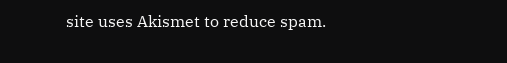site uses Akismet to reduce spam.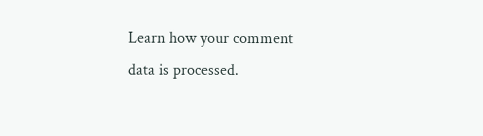Learn how your comment data is processed.